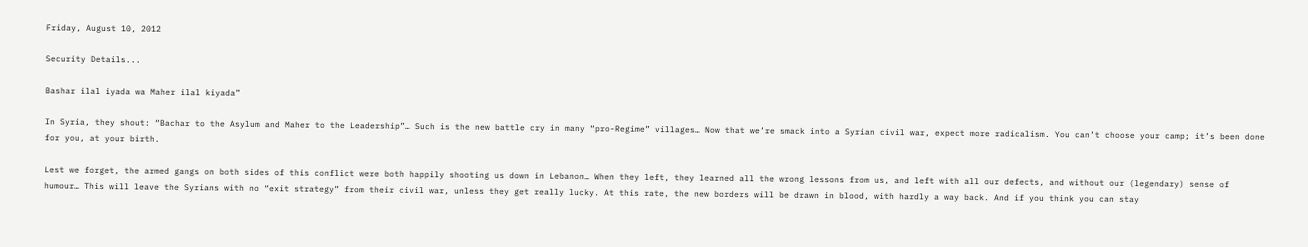Friday, August 10, 2012

Security Details...

Bashar ilal iyada wa Maher ilal kiyada”

In Syria, they shout: “Bachar to the Asylum and Maher to the Leadership”… Such is the new battle cry in many “pro-Regime” villages… Now that we’re smack into a Syrian civil war, expect more radicalism. You can’t choose your camp; it’s been done for you, at your birth.

Lest we forget, the armed gangs on both sides of this conflict were both happily shooting us down in Lebanon… When they left, they learned all the wrong lessons from us, and left with all our defects, and without our (legendary) sense of humour… This will leave the Syrians with no “exit strategy” from their civil war, unless they get really lucky. At this rate, the new borders will be drawn in blood, with hardly a way back. And if you think you can stay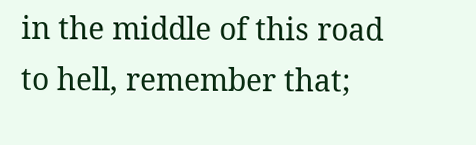in the middle of this road to hell, remember that;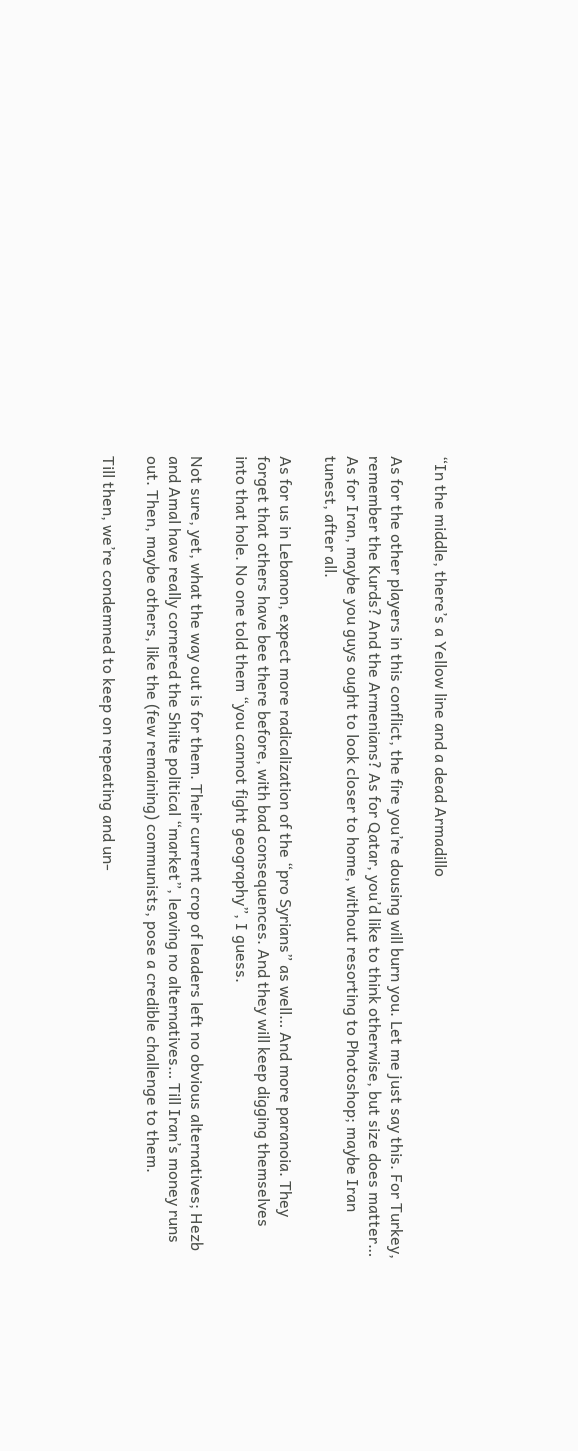“In the middle, there’s a Yellow line and a dead Armadillo

As for the other players in this conflict, the fire you’re dousing will burn you. Let me just say this. For Turkey, remember the Kurds? And the Armenians? As for Qatar, you’d like to think otherwise, but size does matter… As for Iran, maybe you guys ought to look closer to home, without resorting to Photoshop; maybe Iran tunest, after all.

As for us in Lebanon, expect more radicalization of the “pro Syrians” as well… And more paranoia. They forget that others have bee there before, with bad consequences. And they will keep digging themselves into that hole. No one told them “you cannot fight geography”, I guess.

Not sure, yet, what the way out is for them. Their current crop of leaders left no obvious alternatives; Hezb and Amal have really cornered the Shiite political “market”, leaving no alternatives… Till Iran’s money runs out. Then, maybe others, like the (few remaining) communists, pose a credible challenge to them.

Till then, we’re condemned to keep on repeating and un-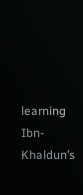learning Ibn-Khaldun’s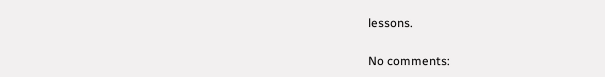lessons.

No comments: